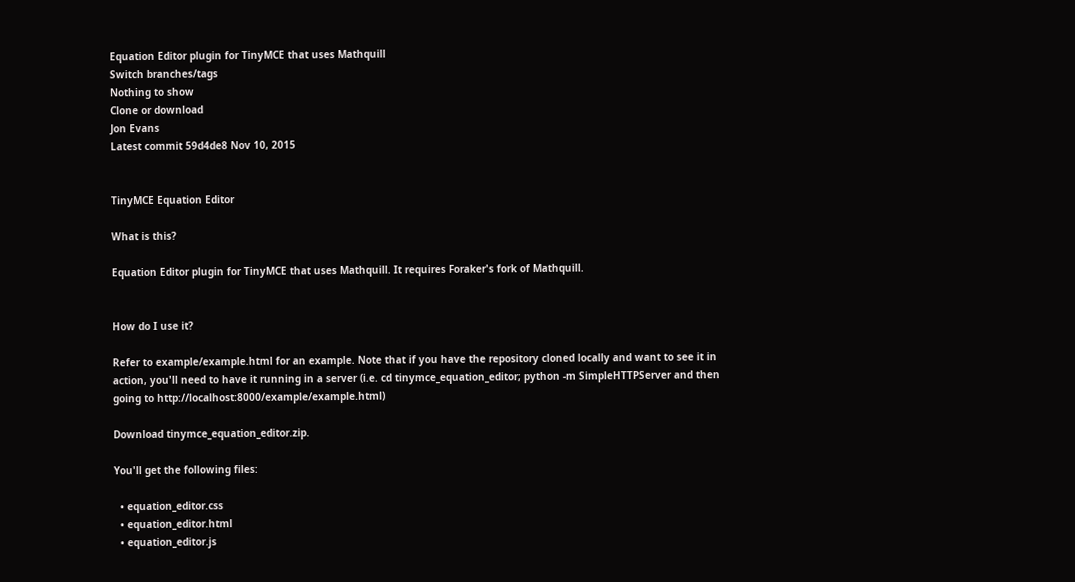Equation Editor plugin for TinyMCE that uses Mathquill
Switch branches/tags
Nothing to show
Clone or download
Jon Evans
Latest commit 59d4de8 Nov 10, 2015


TinyMCE Equation Editor

What is this?

Equation Editor plugin for TinyMCE that uses Mathquill. It requires Foraker's fork of Mathquill.


How do I use it?

Refer to example/example.html for an example. Note that if you have the repository cloned locally and want to see it in action, you'll need to have it running in a server (i.e. cd tinymce_equation_editor; python -m SimpleHTTPServer and then going to http://localhost:8000/example/example.html)

Download tinymce_equation_editor.zip.

You'll get the following files:

  • equation_editor.css
  • equation_editor.html
  • equation_editor.js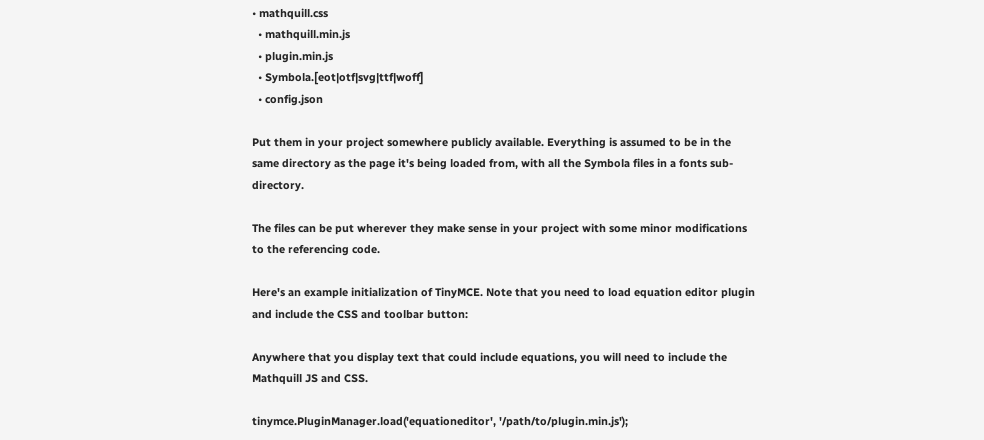• mathquill.css
  • mathquill.min.js
  • plugin.min.js
  • Symbola.[eot|otf|svg|ttf|woff]
  • config.json

Put them in your project somewhere publicly available. Everything is assumed to be in the same directory as the page it's being loaded from, with all the Symbola files in a fonts sub-directory.

The files can be put wherever they make sense in your project with some minor modifications to the referencing code.

Here's an example initialization of TinyMCE. Note that you need to load equation editor plugin and include the CSS and toolbar button:

Anywhere that you display text that could include equations, you will need to include the Mathquill JS and CSS.

tinymce.PluginManager.load('equationeditor', '/path/to/plugin.min.js');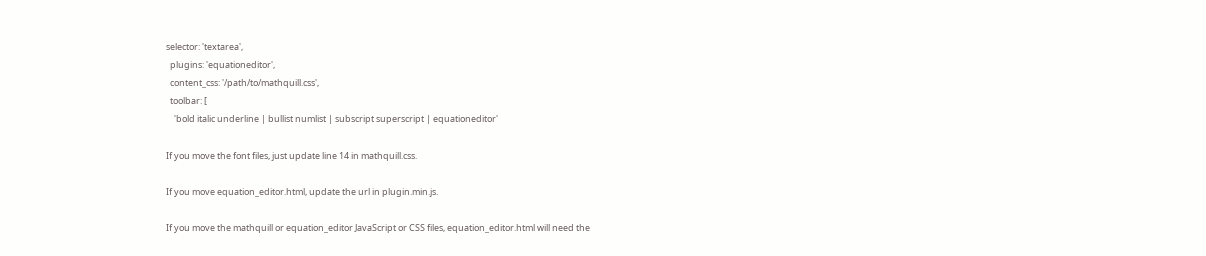selector: 'textarea',
  plugins: 'equationeditor',
  content_css: '/path/to/mathquill.css',
  toolbar: [
    'bold italic underline | bullist numlist | subscript superscript | equationeditor'

If you move the font files, just update line 14 in mathquill.css.

If you move equation_editor.html, update the url in plugin.min.js.

If you move the mathquill or equation_editor JavaScript or CSS files, equation_editor.html will need the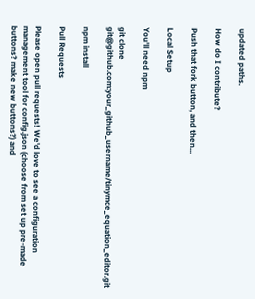updated paths.

How do I contribute?

Push that fork button, and then...

Local Setup

You'll need npm

git clone git@github.com:your_github_username/tinymce_equation_editor.git

npm install

Pull Requests

Please open pull requests! We'd love to see a configuration management tool for config.json (choose from set up pre-made buttons? make new buttons?) and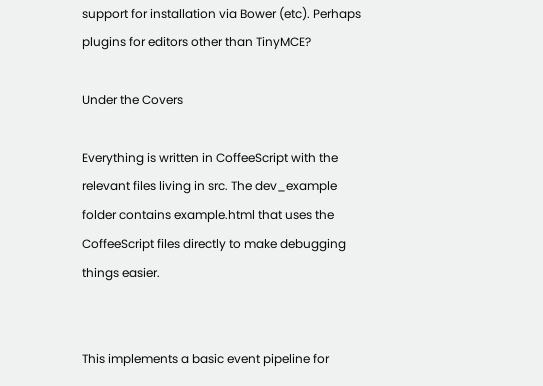support for installation via Bower (etc). Perhaps plugins for editors other than TinyMCE?

Under the Covers

Everything is written in CoffeeScript with the relevant files living in src. The dev_example folder contains example.html that uses the CoffeeScript files directly to make debugging things easier.


This implements a basic event pipeline for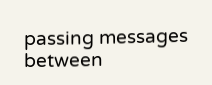passing messages between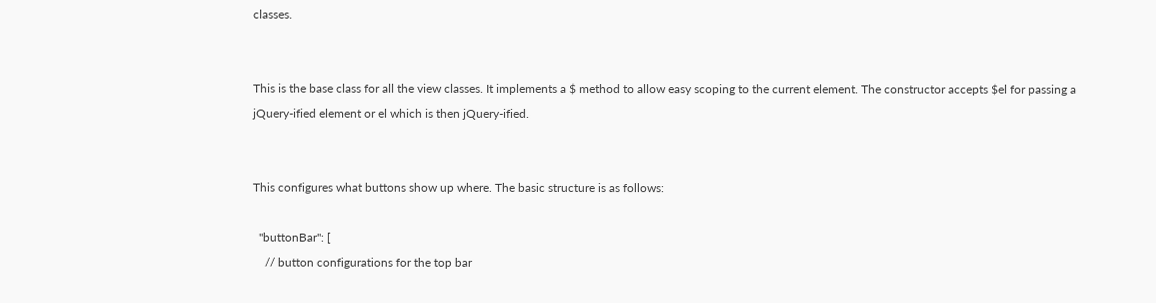classes.


This is the base class for all the view classes. It implements a $ method to allow easy scoping to the current element. The constructor accepts $el for passing a jQuery-ified element or el which is then jQuery-ified.


This configures what buttons show up where. The basic structure is as follows:

  "buttonBar": [
    // button configurations for the top bar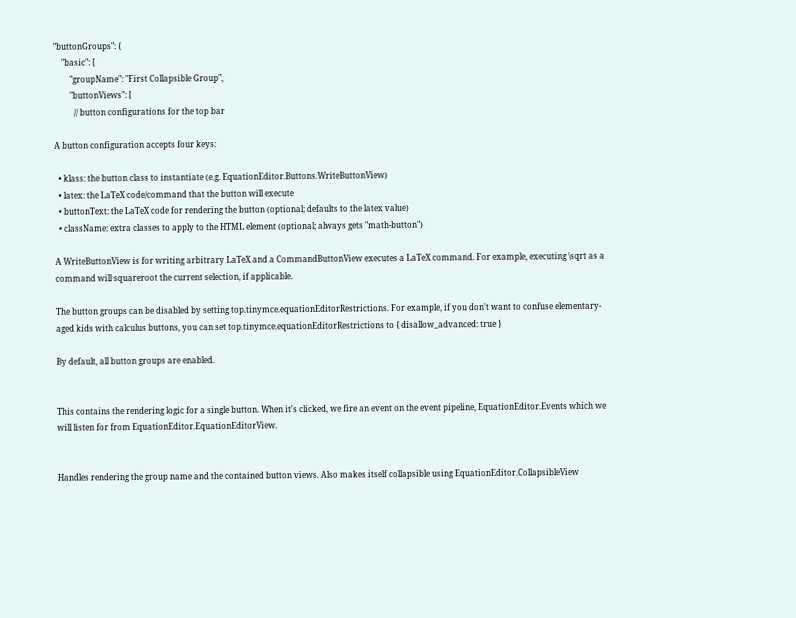"buttonGroups": {
    "basic": [
        "groupName": "First Collapsible Group",
        "buttonViews": [
          // button configurations for the top bar

A button configuration accepts four keys:

  • klass: the button class to instantiate (e.g. EquationEditor.Buttons.WriteButtonView)
  • latex: the LaTeX code/command that the button will execute
  • buttonText: the LaTeX code for rendering the button (optional; defaults to the latex value)
  • className: extra classes to apply to the HTML element (optional; always gets "math-button")

A WriteButtonView is for writing arbitrary LaTeX and a CommandButtonView executes a LaTeX command. For example, executing \sqrt as a command will squareroot the current selection, if applicable.

The button groups can be disabled by setting top.tinymce.equationEditorRestrictions. For example, if you don't want to confuse elementary-aged kids with calculus buttons, you can set top.tinymce.equationEditorRestrictions to { disallow_advanced: true }

By default, all button groups are enabled.


This contains the rendering logic for a single button. When it's clicked, we fire an event on the event pipeline, EquationEditor.Events which we will listen for from EquationEditor.EquationEditorView.


Handles rendering the group name and the contained button views. Also makes itself collapsible using EquationEditor.CollapsibleView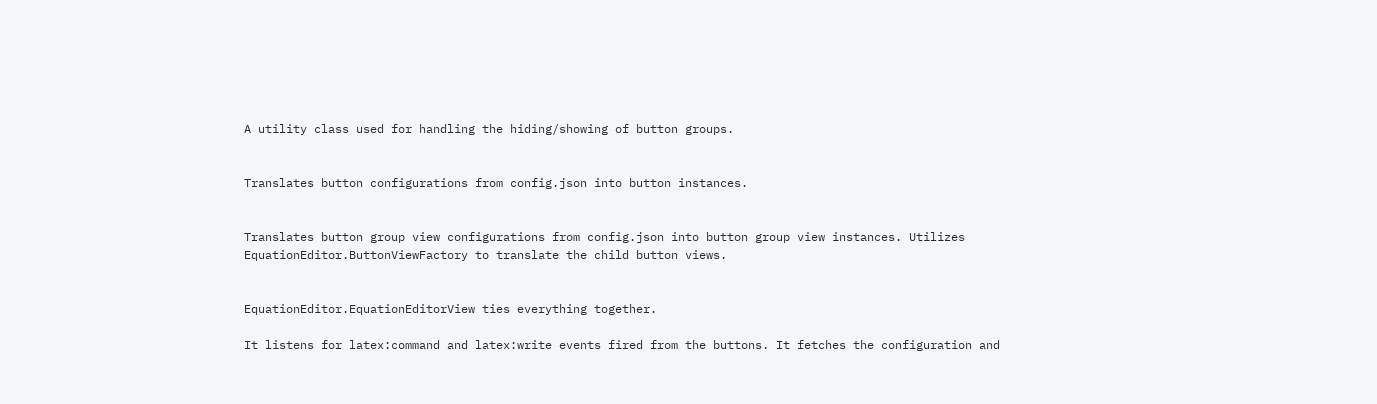A utility class used for handling the hiding/showing of button groups.


Translates button configurations from config.json into button instances.


Translates button group view configurations from config.json into button group view instances. Utilizes EquationEditor.ButtonViewFactory to translate the child button views.


EquationEditor.EquationEditorView ties everything together.

It listens for latex:command and latex:write events fired from the buttons. It fetches the configuration and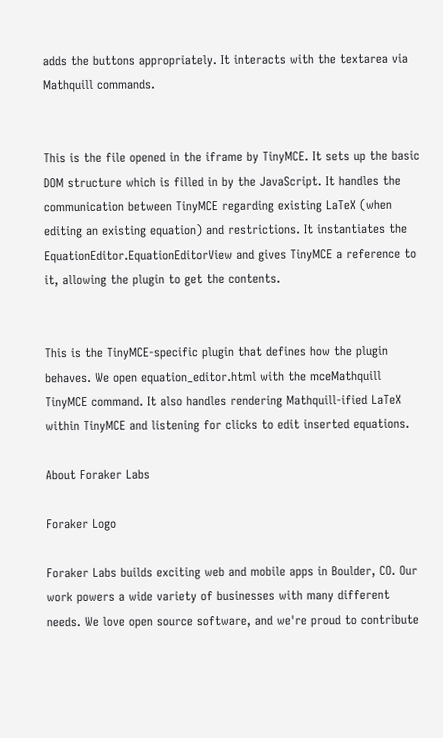adds the buttons appropriately. It interacts with the textarea via Mathquill commands.


This is the file opened in the iframe by TinyMCE. It sets up the basic DOM structure which is filled in by the JavaScript. It handles the communication between TinyMCE regarding existing LaTeX (when editing an existing equation) and restrictions. It instantiates the EquationEditor.EquationEditorView and gives TinyMCE a reference to it, allowing the plugin to get the contents.


This is the TinyMCE-specific plugin that defines how the plugin behaves. We open equation_editor.html with the mceMathquill TinyMCE command. It also handles rendering Mathquill-ified LaTeX within TinyMCE and listening for clicks to edit inserted equations.

About Foraker Labs

Foraker Logo

Foraker Labs builds exciting web and mobile apps in Boulder, CO. Our work powers a wide variety of businesses with many different needs. We love open source software, and we're proud to contribute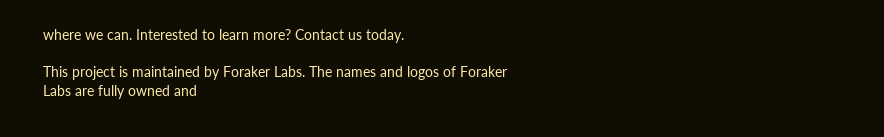where we can. Interested to learn more? Contact us today.

This project is maintained by Foraker Labs. The names and logos of Foraker Labs are fully owned and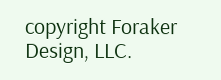copyright Foraker Design, LLC.